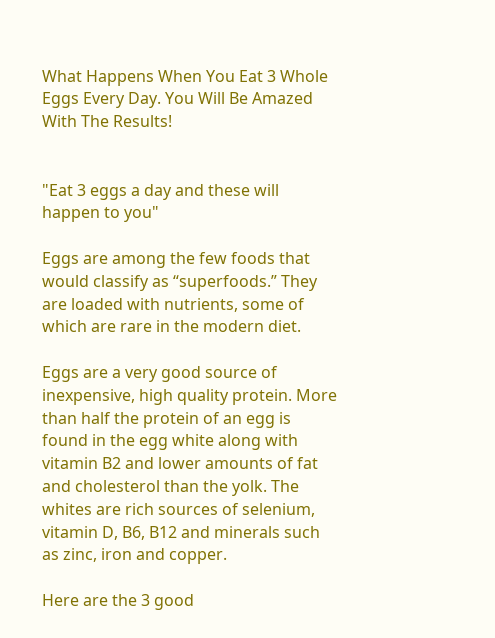What Happens When You Eat 3 Whole Eggs Every Day. You Will Be Amazed With The Results!


"Eat 3 eggs a day and these will happen to you"

Eggs are among the few foods that would classify as “superfoods.” They are loaded with nutrients, some of which are rare in the modern diet.

Eggs are a very good source of inexpensive, high quality protein. More than half the protein of an egg is found in the egg white along with vitamin B2 and lower amounts of fat and cholesterol than the yolk. The whites are rich sources of selenium, vitamin D, B6, B12 and minerals such as zinc, iron and copper.

Here are the 3 good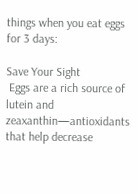things when you eat eggs for 3 days:

Save Your Sight
 Eggs are a rich source of lutein and zeaxanthin—antioxidants that help decrease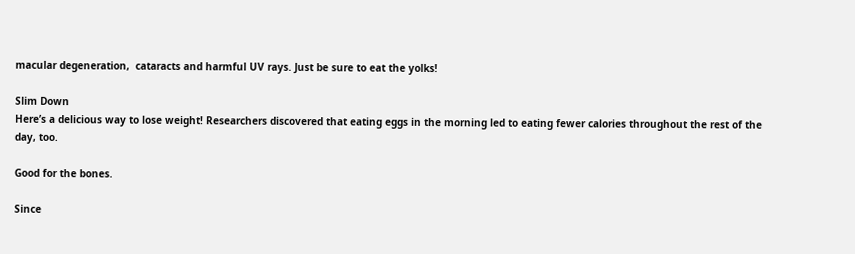macular degeneration,  cataracts and harmful UV rays. Just be sure to eat the yolks!

Slim Down
Here’s a delicious way to lose weight! Researchers discovered that eating eggs in the morning led to eating fewer calories throughout the rest of the day, too.

Good for the bones.

Since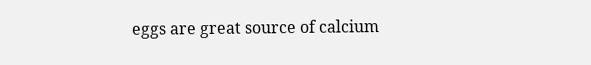eggs are great source of calcium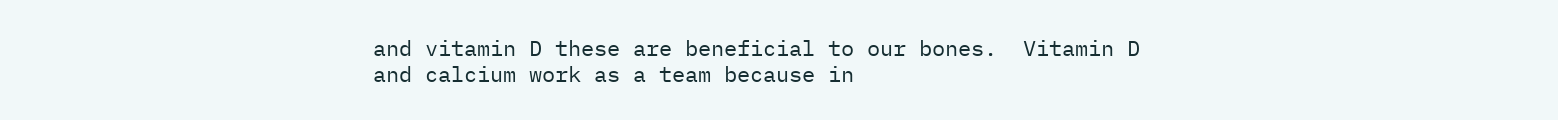and vitamin D these are beneficial to our bones.  Vitamin D and calcium work as a team because in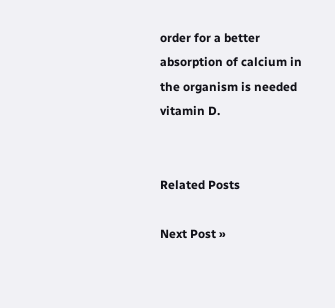order for a better absorption of calcium in the organism is needed vitamin D.


Related Posts

Next Post »